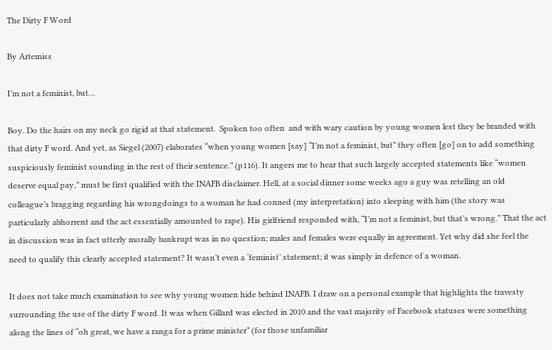The Dirty F Word

By Artemiss

I’m not a feminist, but…

Boy. Do the hairs on my neck go rigid at that statement.  Spoken too often  and with wary caution by young women lest they be branded with that dirty F word. And yet, as Siegel (2007) elaborates “when young women [say] “I’m not a feminist, but” they often [go] on to add something suspiciously feminist sounding in the rest of their sentence.” (p116). It angers me to hear that such largely accepted statements like “women deserve equal pay,” must be first qualified with the INAFB disclaimer. Hell, at a social dinner some weeks ago a guy was retelling an old colleague’s bragging regarding his wrongdoings to a woman he had conned (my interpretation) into sleeping with him (the story was particularly abhorrent and the act essentially amounted to rape). His girlfriend responded with, “I’m not a feminist, but that’s wrong.” That the act in discussion was in fact utterly morally bankrupt was in no question; males and females were equally in agreement. Yet why did she feel the need to qualify this clearly accepted statement? It wasn’t even a ‘feminist’ statement; it was simply in defence of a woman.

It does not take much examination to see why young women hide behind INAFB. I draw on a personal example that highlights the travesty surrounding the use of the dirty F word. It was when Gillard was elected in 2010 and the vast majority of Facebook statuses were something along the lines of “oh great, we have a ranga for a prime minister” (for those unfamiliar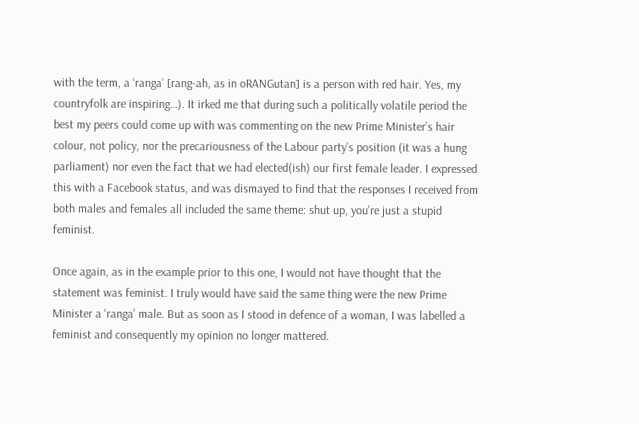with the term, a ‘ranga’ [rang-ah, as in oRANGutan] is a person with red hair. Yes, my countryfolk are inspiring…). It irked me that during such a politically volatile period the best my peers could come up with was commenting on the new Prime Minister’s hair colour, not policy, nor the precariousness of the Labour party’s position (it was a hung parliament) nor even the fact that we had elected(ish) our first female leader. I expressed this with a Facebook status, and was dismayed to find that the responses I received from both males and females all included the same theme: shut up, you’re just a stupid feminist.

Once again, as in the example prior to this one, I would not have thought that the statement was feminist. I truly would have said the same thing were the new Prime Minister a ‘ranga’ male. But as soon as I stood in defence of a woman, I was labelled a feminist and consequently my opinion no longer mattered.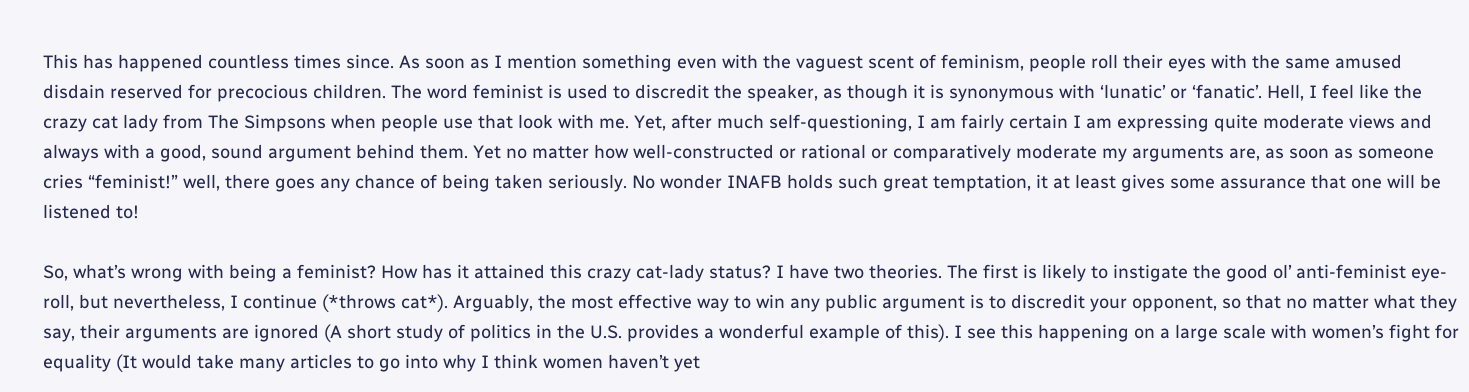This has happened countless times since. As soon as I mention something even with the vaguest scent of feminism, people roll their eyes with the same amused disdain reserved for precocious children. The word feminist is used to discredit the speaker, as though it is synonymous with ‘lunatic’ or ‘fanatic’. Hell, I feel like the crazy cat lady from The Simpsons when people use that look with me. Yet, after much self-questioning, I am fairly certain I am expressing quite moderate views and always with a good, sound argument behind them. Yet no matter how well-constructed or rational or comparatively moderate my arguments are, as soon as someone cries “feminist!” well, there goes any chance of being taken seriously. No wonder INAFB holds such great temptation, it at least gives some assurance that one will be listened to!

So, what’s wrong with being a feminist? How has it attained this crazy cat-lady status? I have two theories. The first is likely to instigate the good ol’ anti-feminist eye-roll, but nevertheless, I continue (*throws cat*). Arguably, the most effective way to win any public argument is to discredit your opponent, so that no matter what they say, their arguments are ignored (A short study of politics in the U.S. provides a wonderful example of this). I see this happening on a large scale with women’s fight for equality (It would take many articles to go into why I think women haven’t yet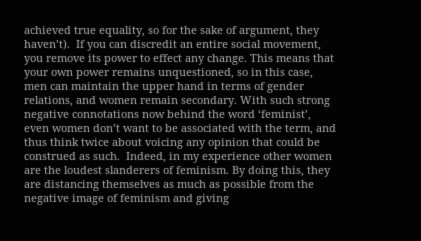achieved true equality, so for the sake of argument, they haven’t).  If you can discredit an entire social movement, you remove its power to effect any change. This means that your own power remains unquestioned, so in this case, men can maintain the upper hand in terms of gender relations, and women remain secondary. With such strong negative connotations now behind the word ‘feminist’, even women don’t want to be associated with the term, and thus think twice about voicing any opinion that could be construed as such.  Indeed, in my experience other women are the loudest slanderers of feminism. By doing this, they are distancing themselves as much as possible from the negative image of feminism and giving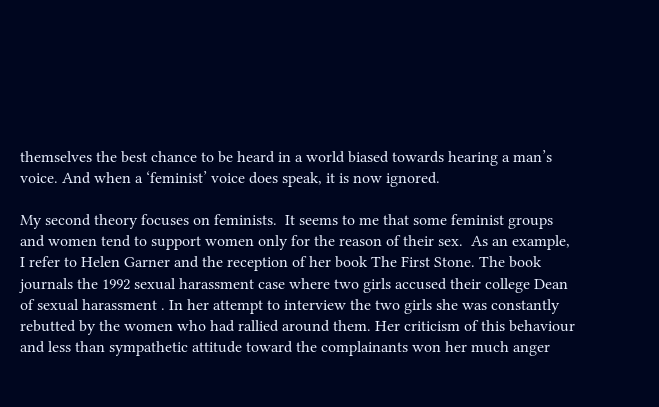themselves the best chance to be heard in a world biased towards hearing a man’s voice. And when a ‘feminist’ voice does speak, it is now ignored.

My second theory focuses on feminists.  It seems to me that some feminist groups and women tend to support women only for the reason of their sex.  As an example, I refer to Helen Garner and the reception of her book The First Stone. The book journals the 1992 sexual harassment case where two girls accused their college Dean of sexual harassment . In her attempt to interview the two girls she was constantly rebutted by the women who had rallied around them. Her criticism of this behaviour and less than sympathetic attitude toward the complainants won her much anger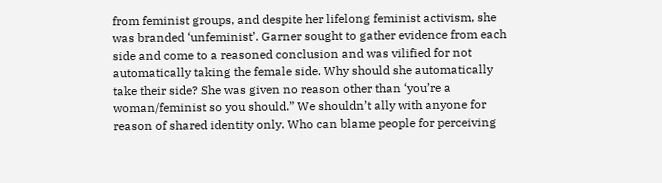from feminist groups, and despite her lifelong feminist activism, she was branded ‘unfeminist’. Garner sought to gather evidence from each side and come to a reasoned conclusion and was vilified for not automatically taking the female side. Why should she automatically take their side? She was given no reason other than ‘you’re a woman/feminist so you should.” We shouldn’t ally with anyone for reason of shared identity only. Who can blame people for perceiving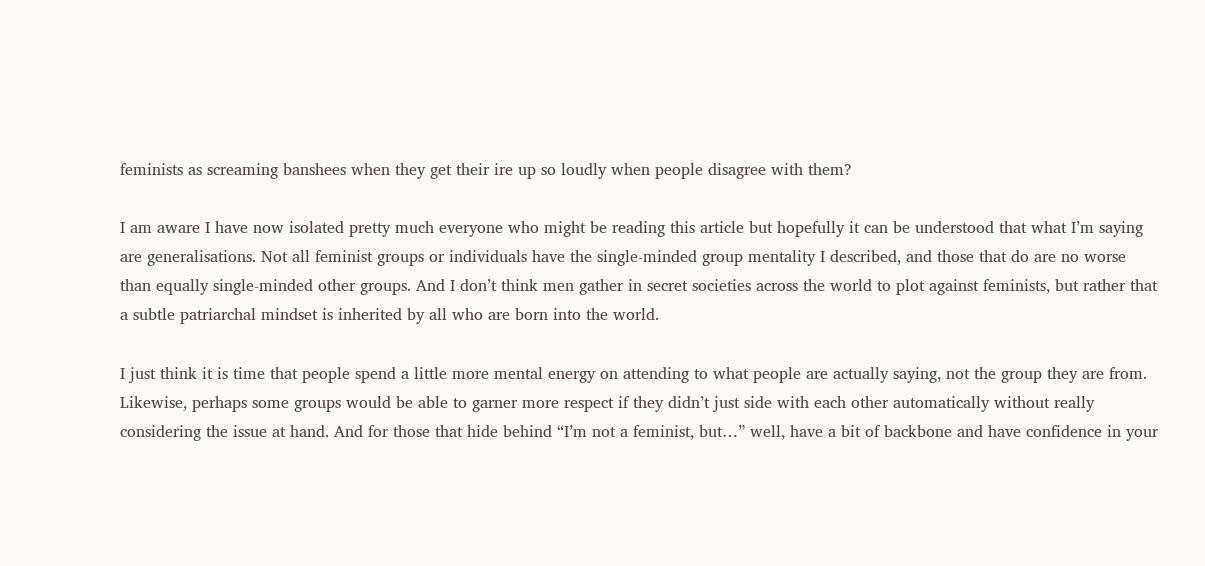feminists as screaming banshees when they get their ire up so loudly when people disagree with them?

I am aware I have now isolated pretty much everyone who might be reading this article but hopefully it can be understood that what I’m saying are generalisations. Not all feminist groups or individuals have the single-minded group mentality I described, and those that do are no worse than equally single-minded other groups. And I don’t think men gather in secret societies across the world to plot against feminists, but rather that a subtle patriarchal mindset is inherited by all who are born into the world.

I just think it is time that people spend a little more mental energy on attending to what people are actually saying, not the group they are from. Likewise, perhaps some groups would be able to garner more respect if they didn’t just side with each other automatically without really considering the issue at hand. And for those that hide behind “I’m not a feminist, but…” well, have a bit of backbone and have confidence in your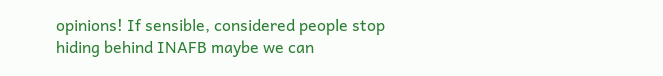opinions! If sensible, considered people stop hiding behind INAFB maybe we can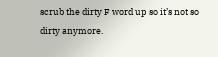scrub the dirty F word up so it’s not so dirty anymore.